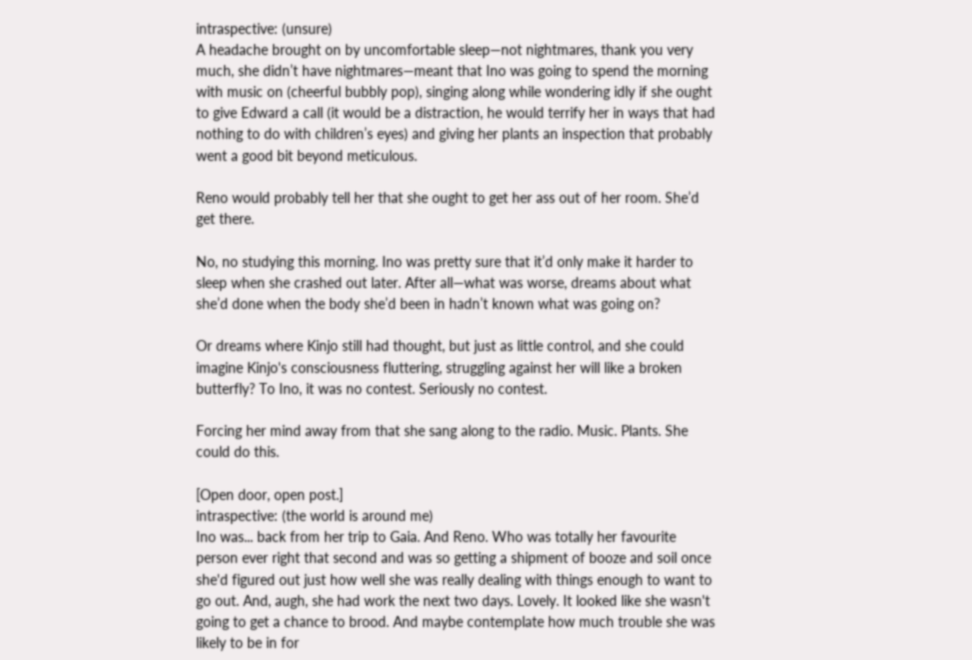intraspective: (unsure)
A headache brought on by uncomfortable sleep—not nightmares, thank you very much, she didn’t have nightmares—meant that Ino was going to spend the morning with music on (cheerful bubbly pop), singing along while wondering idly if she ought to give Edward a call (it would be a distraction, he would terrify her in ways that had nothing to do with children’s eyes) and giving her plants an inspection that probably went a good bit beyond meticulous.

Reno would probably tell her that she ought to get her ass out of her room. She’d get there.

No, no studying this morning. Ino was pretty sure that it’d only make it harder to sleep when she crashed out later. After all—what was worse, dreams about what she’d done when the body she’d been in hadn’t known what was going on?

Or dreams where Kinjo still had thought, but just as little control, and she could imagine Kinjo's consciousness fluttering, struggling against her will like a broken butterfly? To Ino, it was no contest. Seriously no contest.

Forcing her mind away from that she sang along to the radio. Music. Plants. She could do this.

[Open door, open post.]
intraspective: (the world is around me)
Ino was... back from her trip to Gaia. And Reno. Who was totally her favourite person ever right that second and was so getting a shipment of booze and soil once she'd figured out just how well she was really dealing with things enough to want to go out. And, augh, she had work the next two days. Lovely. It looked like she wasn't going to get a chance to brood. And maybe contemplate how much trouble she was likely to be in for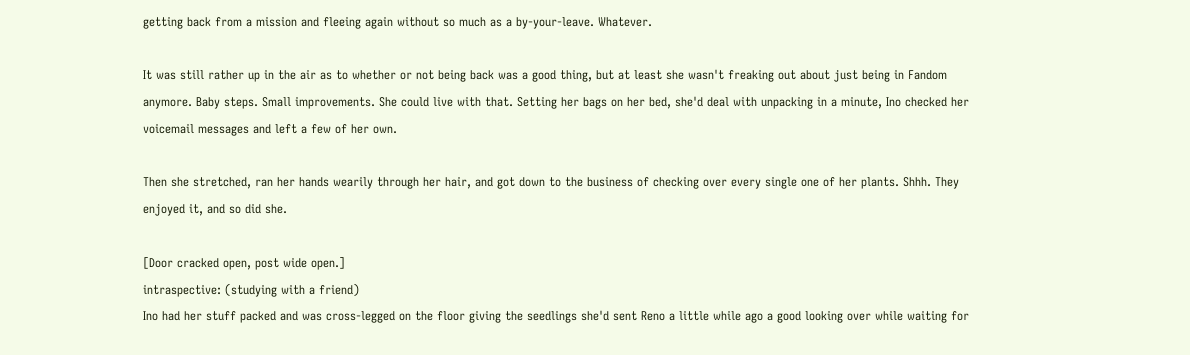getting back from a mission and fleeing again without so much as a by-your-leave. Whatever.

It was still rather up in the air as to whether or not being back was a good thing, but at least she wasn't freaking out about just being in Fandom anymore. Baby steps. Small improvements. She could live with that. Setting her bags on her bed, she'd deal with unpacking in a minute, Ino checked her voicemail messages and left a few of her own.

Then she stretched, ran her hands wearily through her hair, and got down to the business of checking over every single one of her plants. Shhh. They enjoyed it, and so did she.

[Door cracked open, post wide open.]
intraspective: (studying with a friend)
Ino had her stuff packed and was cross-legged on the floor giving the seedlings she'd sent Reno a little while ago a good looking over while waiting for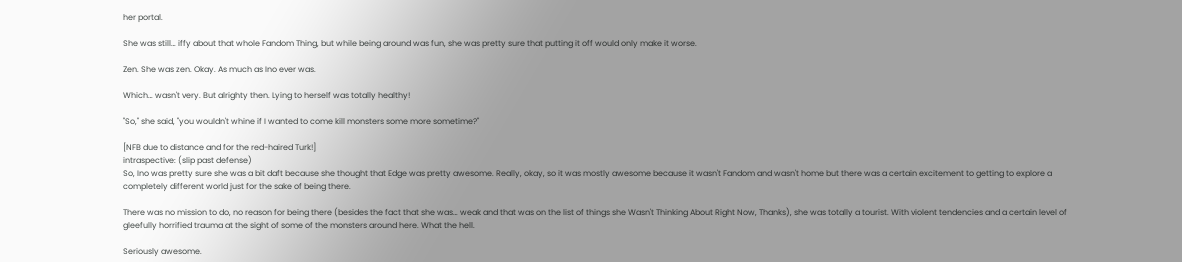her portal.

She was still… iffy about that whole Fandom Thing, but while being around was fun, she was pretty sure that putting it off would only make it worse.

Zen. She was zen. Okay. As much as Ino ever was.

Which… wasn't very. But alrighty then. Lying to herself was totally healthy!

"So," she said, "you wouldn't whine if I wanted to come kill monsters some more sometime?"

[NFB due to distance and for the red-haired Turk!]
intraspective: (slip past defense)
So, Ino was pretty sure she was a bit daft because she thought that Edge was pretty awesome. Really, okay, so it was mostly awesome because it wasn't Fandom and wasn't home but there was a certain excitement to getting to explore a completely different world just for the sake of being there.

There was no mission to do, no reason for being there (besides the fact that she was… weak and that was on the list of things she Wasn't Thinking About Right Now, Thanks), she was totally a tourist. With violent tendencies and a certain level of gleefully horrified trauma at the sight of some of the monsters around here. What the hell.

Seriously awesome.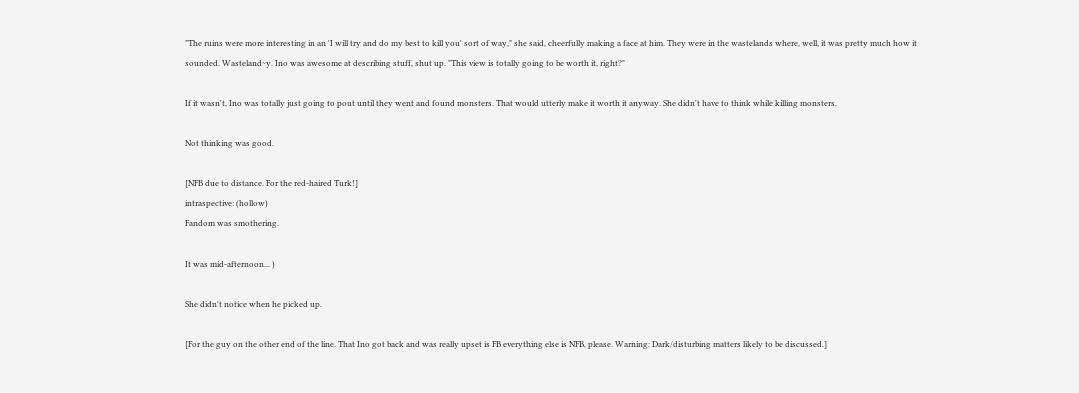"The ruins were more interesting in an 'I will try and do my best to kill you' sort of way," she said, cheerfully making a face at him. They were in the wastelands where, well, it was pretty much how it sounded. Wasteland~y. Ino was awesome at describing stuff, shut up. "This view is totally going to be worth it, right?"

If it wasn't, Ino was totally just going to pout until they went and found monsters. That would utterly make it worth it anyway. She didn't have to think while killing monsters.

Not thinking was good.

[NFB due to distance. For the red-haired Turk!]
intraspective: (hollow)
Fandom was smothering.

It was mid-afternoon... )

She didn't notice when he picked up.

[For the guy on the other end of the line. That Ino got back and was really upset is FB everything else is NFB, please. Warning: Dark/disturbing matters likely to be discussed.]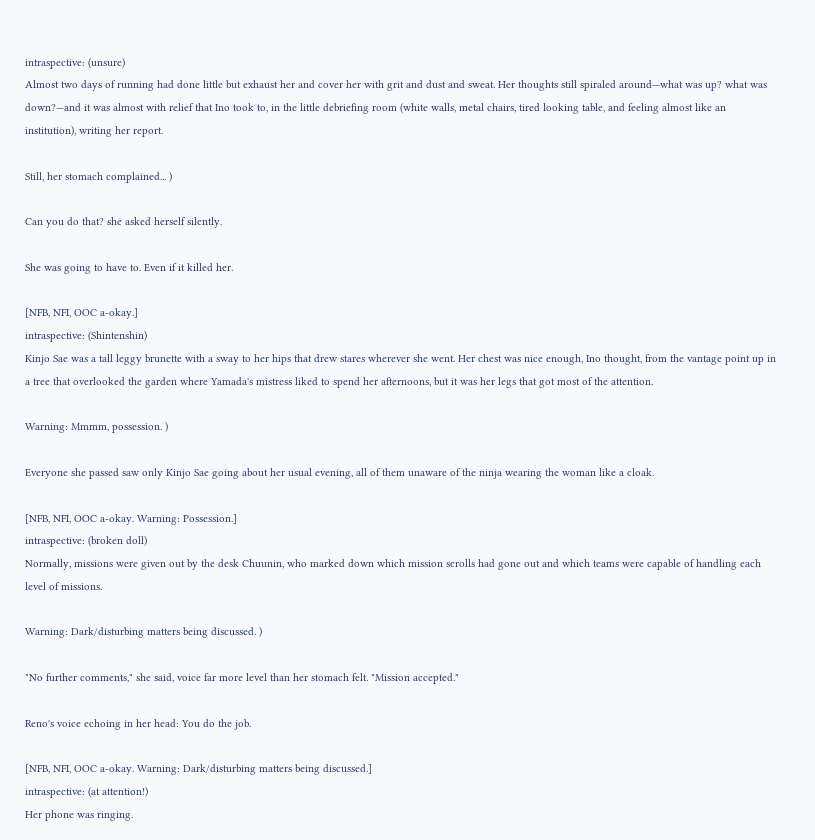intraspective: (unsure)
Almost two days of running had done little but exhaust her and cover her with grit and dust and sweat. Her thoughts still spiraled around—what was up? what was down?—and it was almost with relief that Ino took to, in the little debriefing room (white walls, metal chairs, tired looking table, and feeling almost like an institution), writing her report.

Still, her stomach complained... )

Can you do that? she asked herself silently.

She was going to have to. Even if it killed her.

[NFB, NFI, OOC a-okay.]
intraspective: (Shintenshin)
Kinjo Sae was a tall leggy brunette with a sway to her hips that drew stares wherever she went. Her chest was nice enough, Ino thought, from the vantage point up in a tree that overlooked the garden where Yamada's mistress liked to spend her afternoons, but it was her legs that got most of the attention.

Warning: Mmmm, possession. )

Everyone she passed saw only Kinjo Sae going about her usual evening, all of them unaware of the ninja wearing the woman like a cloak.

[NFB, NFI, OOC a-okay. Warning: Possession.]
intraspective: (broken doll)
Normally, missions were given out by the desk Chuunin, who marked down which mission scrolls had gone out and which teams were capable of handling each level of missions.

Warning: Dark/disturbing matters being discussed. )

"No further comments," she said, voice far more level than her stomach felt. "Mission accepted."

Reno's voice echoing in her head: You do the job.

[NFB, NFI, OOC a-okay. Warning: Dark/disturbing matters being discussed.]
intraspective: (at attention!)
Her phone was ringing.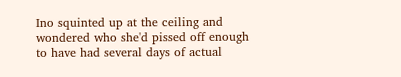Ino squinted up at the ceiling and wondered who she'd pissed off enough to have had several days of actual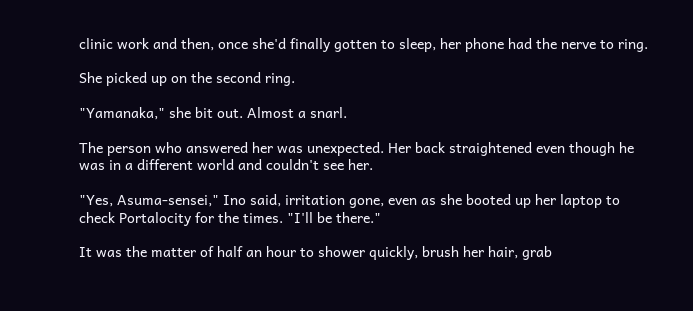clinic work and then, once she'd finally gotten to sleep, her phone had the nerve to ring.

She picked up on the second ring.

"Yamanaka," she bit out. Almost a snarl.

The person who answered her was unexpected. Her back straightened even though he was in a different world and couldn't see her.

"Yes, Asuma-sensei," Ino said, irritation gone, even as she booted up her laptop to check Portalocity for the times. "I'll be there."

It was the matter of half an hour to shower quickly, brush her hair, grab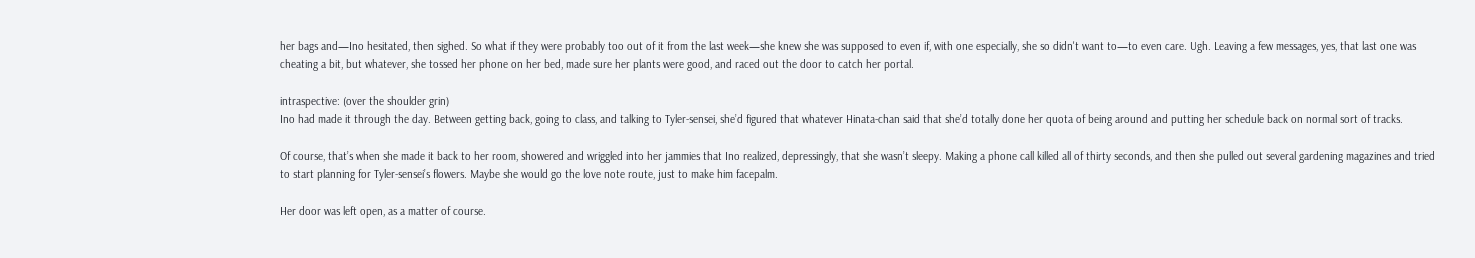her bags and—Ino hesitated, then sighed. So what if they were probably too out of it from the last week—she knew she was supposed to even if, with one especially, she so didn't want to—to even care. Ugh. Leaving a few messages, yes, that last one was cheating a bit, but whatever, she tossed her phone on her bed, made sure her plants were good, and raced out the door to catch her portal.

intraspective: (over the shoulder grin)
Ino had made it through the day. Between getting back, going to class, and talking to Tyler-sensei, she’d figured that whatever Hinata-chan said that she’d totally done her quota of being around and putting her schedule back on normal sort of tracks.

Of course, that’s when she made it back to her room, showered and wriggled into her jammies that Ino realized, depressingly, that she wasn’t sleepy. Making a phone call killed all of thirty seconds, and then she pulled out several gardening magazines and tried to start planning for Tyler-sensei’s flowers. Maybe she would go the love note route, just to make him facepalm.

Her door was left open, as a matter of course.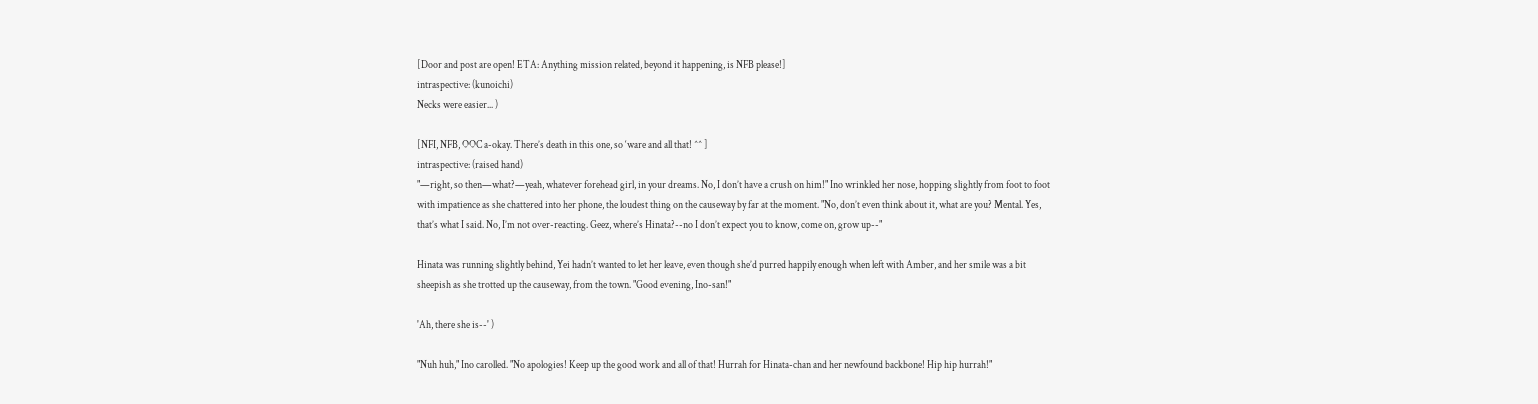[Door and post are open! ETA: Anything mission related, beyond it happening, is NFB please!]
intraspective: (kunoichi)
Necks were easier... )

[NFI, NFB, OOC a-okay. There’s death in this one, so ‘ware and all that! ^^ ]
intraspective: (raised hand)
"—right, so then—what?—yeah, whatever forehead girl, in your dreams. No, I don’t have a crush on him!" Ino wrinkled her nose, hopping slightly from foot to foot with impatience as she chattered into her phone, the loudest thing on the causeway by far at the moment. "No, don’t even think about it, what are you? Mental. Yes, that’s what I said. No, I’m not over-reacting. Geez, where’s Hinata?--no I don’t expect you to know, come on, grow up--"

Hinata was running slightly behind, Yei hadn’t wanted to let her leave, even though she’d purred happily enough when left with Amber, and her smile was a bit sheepish as she trotted up the causeway, from the town. "Good evening, Ino-san!"

'Ah, there she is--' )

"Nuh huh," Ino carolled. "No apologies! Keep up the good work and all of that! Hurrah for Hinata-chan and her newfound backbone! Hip hip hurrah!"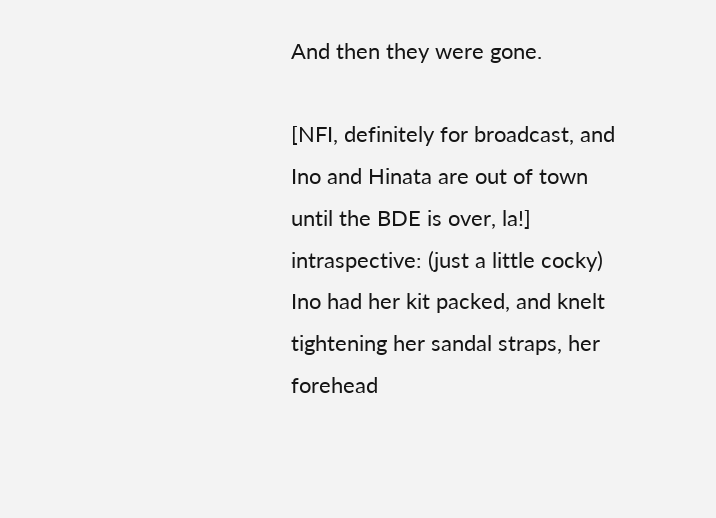And then they were gone.

[NFI, definitely for broadcast, and Ino and Hinata are out of town until the BDE is over, la!]
intraspective: (just a little cocky)
Ino had her kit packed, and knelt tightening her sandal straps, her forehead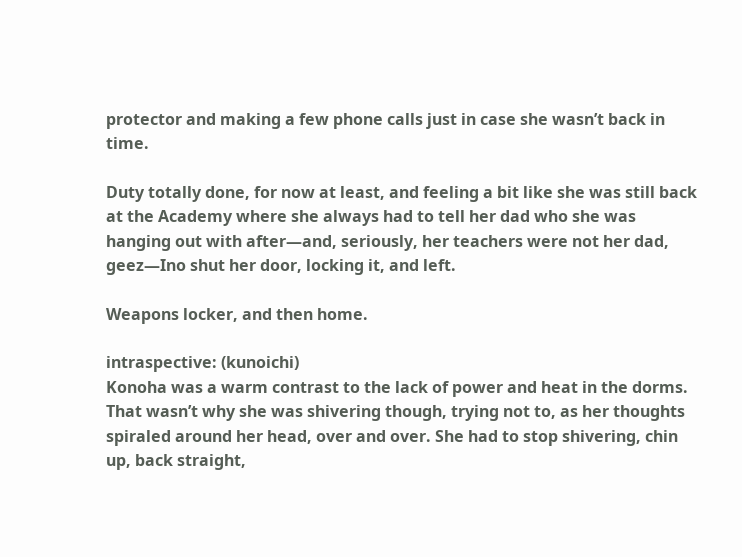protector and making a few phone calls just in case she wasn’t back in time.

Duty totally done, for now at least, and feeling a bit like she was still back at the Academy where she always had to tell her dad who she was hanging out with after—and, seriously, her teachers were not her dad, geez—Ino shut her door, locking it, and left.

Weapons locker, and then home.

intraspective: (kunoichi)
Konoha was a warm contrast to the lack of power and heat in the dorms. That wasn’t why she was shivering though, trying not to, as her thoughts spiraled around her head, over and over. She had to stop shivering, chin up, back straight,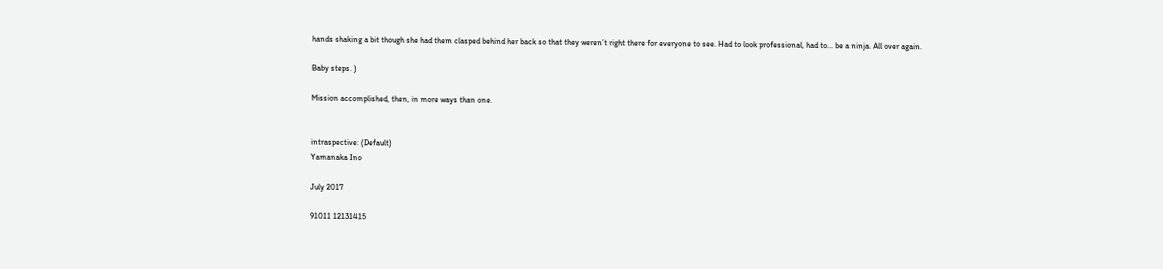hands shaking a bit though she had them clasped behind her back so that they weren’t right there for everyone to see. Had to look professional, had to... be a ninja. All over again.

Baby steps. )

Mission accomplished, then, in more ways than one.


intraspective: (Default)
Yamanaka Ino

July 2017

91011 12131415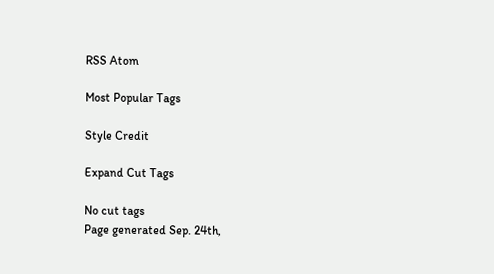RSS Atom

Most Popular Tags

Style Credit

Expand Cut Tags

No cut tags
Page generated Sep. 24th,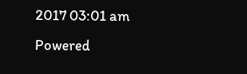2017 03:01 am
Powered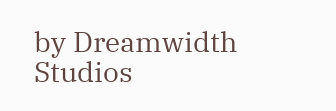by Dreamwidth Studios